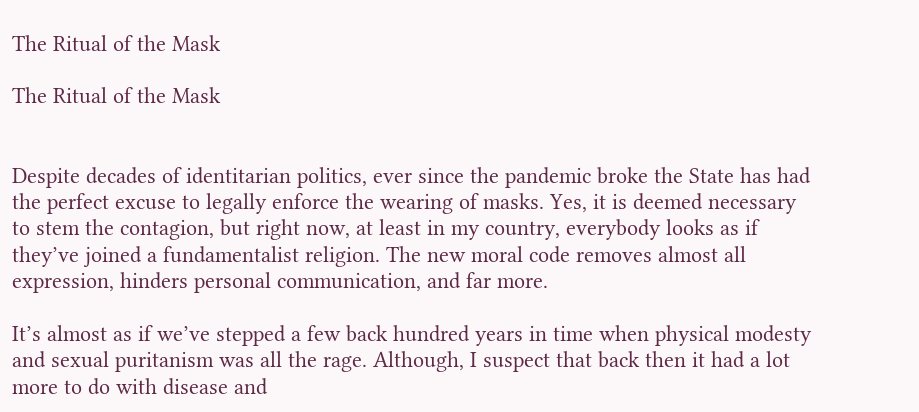The Ritual of the Mask

The Ritual of the Mask


Despite decades of identitarian politics, ever since the pandemic broke the State has had the perfect excuse to legally enforce the wearing of masks. Yes, it is deemed necessary to stem the contagion, but right now, at least in my country, everybody looks as if they’ve joined a fundamentalist religion. The new moral code removes almost all expression, hinders personal communication, and far more.

It’s almost as if we’ve stepped a few back hundred years in time when physical modesty and sexual puritanism was all the rage. Although, I suspect that back then it had a lot more to do with disease and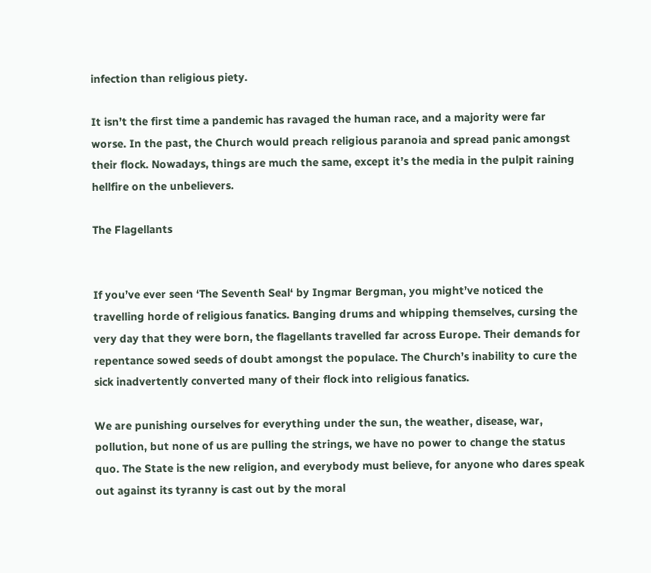infection than religious piety.

It isn’t the first time a pandemic has ravaged the human race, and a majority were far worse. In the past, the Church would preach religious paranoia and spread panic amongst their flock. Nowadays, things are much the same, except it’s the media in the pulpit raining hellfire on the unbelievers.

The Flagellants


If you’ve ever seen ‘The Seventh Seal‘ by Ingmar Bergman, you might’ve noticed the travelling horde of religious fanatics. Banging drums and whipping themselves, cursing the very day that they were born, the flagellants travelled far across Europe. Their demands for repentance sowed seeds of doubt amongst the populace. The Church’s inability to cure the sick inadvertently converted many of their flock into religious fanatics.

We are punishing ourselves for everything under the sun, the weather, disease, war, pollution, but none of us are pulling the strings, we have no power to change the status quo. The State is the new religion, and everybody must believe, for anyone who dares speak out against its tyranny is cast out by the moral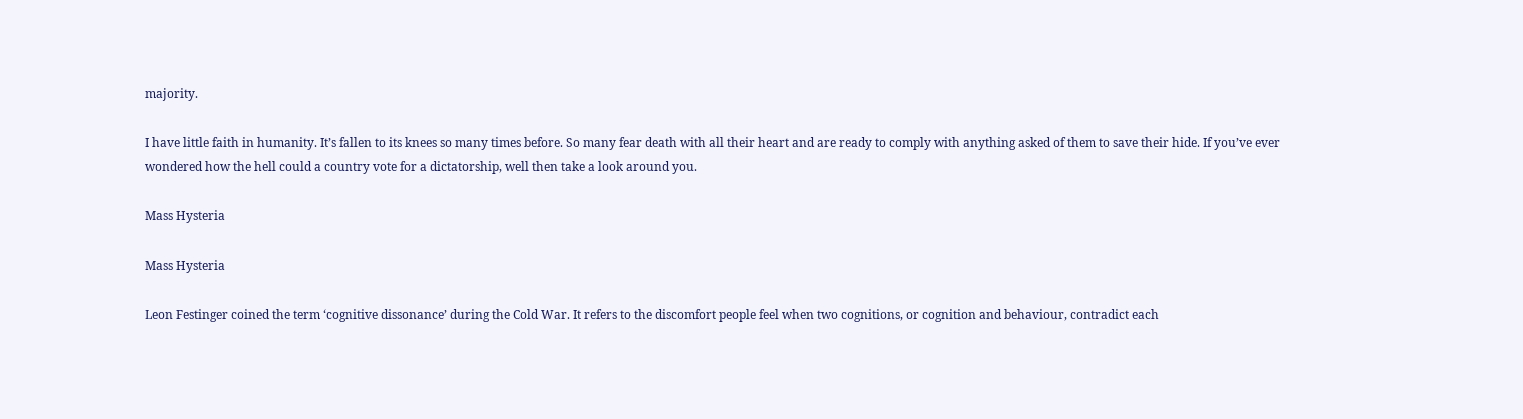majority.

I have little faith in humanity. It’s fallen to its knees so many times before. So many fear death with all their heart and are ready to comply with anything asked of them to save their hide. If you’ve ever wondered how the hell could a country vote for a dictatorship, well then take a look around you.

Mass Hysteria

Mass Hysteria

Leon Festinger coined the term ‘cognitive dissonance’ during the Cold War. It refers to the discomfort people feel when two cognitions, or cognition and behaviour, contradict each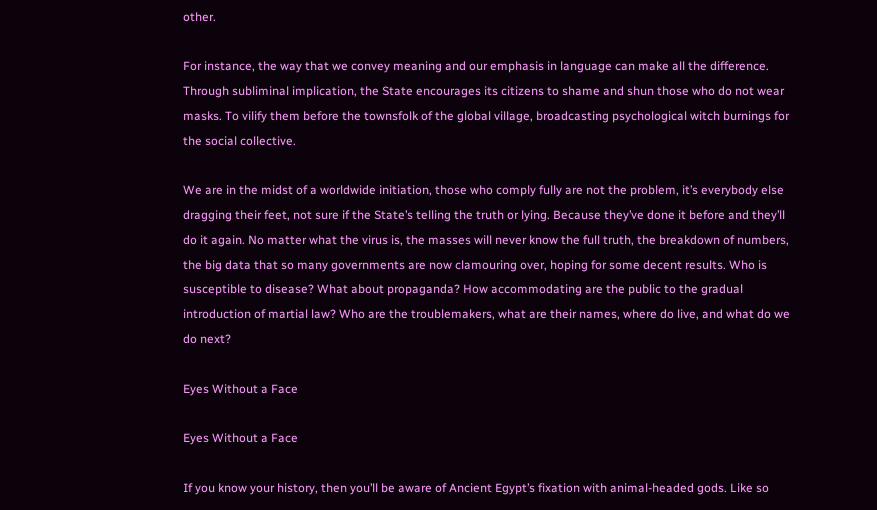other.

For instance, the way that we convey meaning and our emphasis in language can make all the difference. Through subliminal implication, the State encourages its citizens to shame and shun those who do not wear masks. To vilify them before the townsfolk of the global village, broadcasting psychological witch burnings for the social collective.

We are in the midst of a worldwide initiation, those who comply fully are not the problem, it’s everybody else dragging their feet, not sure if the State’s telling the truth or lying. Because they’ve done it before and they’ll do it again. No matter what the virus is, the masses will never know the full truth, the breakdown of numbers, the big data that so many governments are now clamouring over, hoping for some decent results. Who is susceptible to disease? What about propaganda? How accommodating are the public to the gradual introduction of martial law? Who are the troublemakers, what are their names, where do live, and what do we do next?

Eyes Without a Face

Eyes Without a Face

If you know your history, then you’ll be aware of Ancient Egypt’s fixation with animal-headed gods. Like so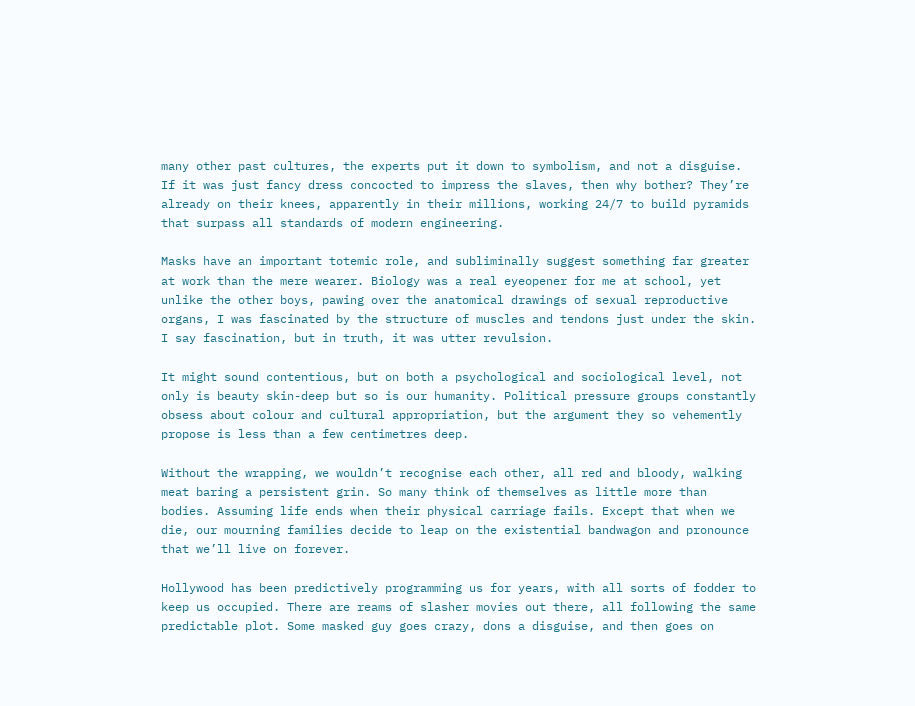many other past cultures, the experts put it down to symbolism, and not a disguise. If it was just fancy dress concocted to impress the slaves, then why bother? They’re already on their knees, apparently in their millions, working 24/7 to build pyramids that surpass all standards of modern engineering.

Masks have an important totemic role, and subliminally suggest something far greater at work than the mere wearer. Biology was a real eyeopener for me at school, yet unlike the other boys, pawing over the anatomical drawings of sexual reproductive organs, I was fascinated by the structure of muscles and tendons just under the skin. I say fascination, but in truth, it was utter revulsion.

It might sound contentious, but on both a psychological and sociological level, not only is beauty skin-deep but so is our humanity. Political pressure groups constantly obsess about colour and cultural appropriation, but the argument they so vehemently propose is less than a few centimetres deep.

Without the wrapping, we wouldn’t recognise each other, all red and bloody, walking meat baring a persistent grin. So many think of themselves as little more than bodies. Assuming life ends when their physical carriage fails. Except that when we die, our mourning families decide to leap on the existential bandwagon and pronounce that we’ll live on forever.

Hollywood has been predictively programming us for years, with all sorts of fodder to keep us occupied. There are reams of slasher movies out there, all following the same predictable plot. Some masked guy goes crazy, dons a disguise, and then goes on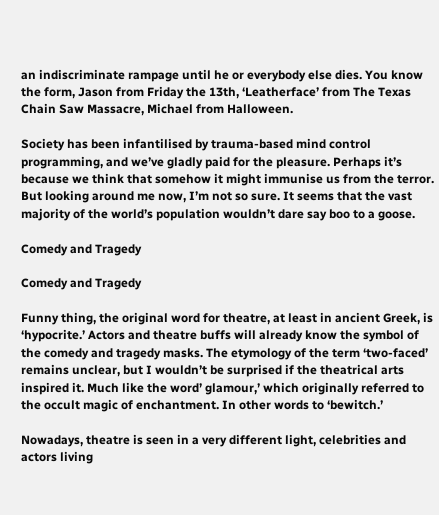an indiscriminate rampage until he or everybody else dies. You know the form, Jason from Friday the 13th, ‘Leatherface’ from The Texas Chain Saw Massacre, Michael from Halloween.

Society has been infantilised by trauma-based mind control programming, and we’ve gladly paid for the pleasure. Perhaps it’s because we think that somehow it might immunise us from the terror. But looking around me now, I’m not so sure. It seems that the vast majority of the world’s population wouldn’t dare say boo to a goose.

Comedy and Tragedy

Comedy and Tragedy

Funny thing, the original word for theatre, at least in ancient Greek, is ‘hypocrite.’ Actors and theatre buffs will already know the symbol of the comedy and tragedy masks. The etymology of the term ‘two-faced’ remains unclear, but I wouldn’t be surprised if the theatrical arts inspired it. Much like the word’ glamour,’ which originally referred to the occult magic of enchantment. In other words to ‘bewitch.’

Nowadays, theatre is seen in a very different light, celebrities and actors living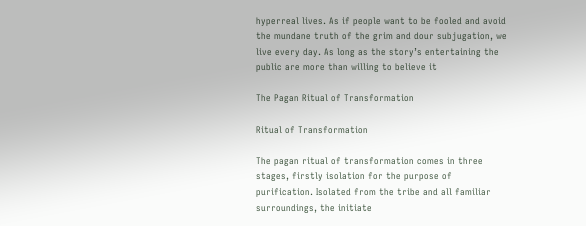hyperreal lives. As if people want to be fooled and avoid the mundane truth of the grim and dour subjugation, we live every day. As long as the story’s entertaining the public are more than willing to believe it

The Pagan Ritual of Transformation

Ritual of Transformation

The pagan ritual of transformation comes in three stages, firstly isolation for the purpose of purification. Isolated from the tribe and all familiar surroundings, the initiate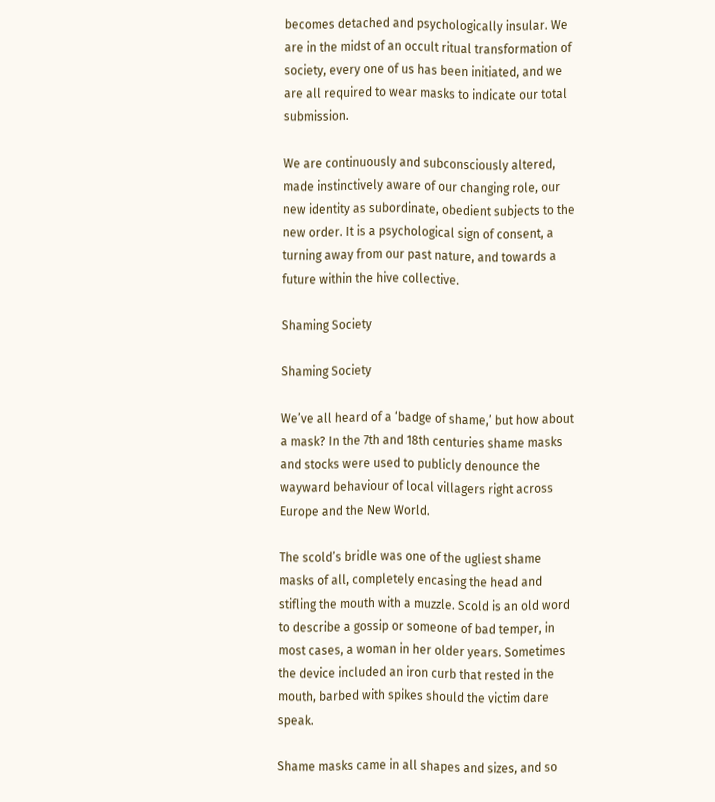becomes detached and psychologically insular. We are in the midst of an occult ritual transformation of society, every one of us has been initiated, and we are all required to wear masks to indicate our total submission.

We are continuously and subconsciously altered, made instinctively aware of our changing role, our new identity as subordinate, obedient subjects to the new order. It is a psychological sign of consent, a turning away from our past nature, and towards a future within the hive collective.

Shaming Society

Shaming Society

We’ve all heard of a ‘badge of shame,’ but how about a mask? In the 7th and 18th centuries shame masks and stocks were used to publicly denounce the wayward behaviour of local villagers right across Europe and the New World.

The scold’s bridle was one of the ugliest shame masks of all, completely encasing the head and stifling the mouth with a muzzle. Scold is an old word to describe a gossip or someone of bad temper, in most cases, a woman in her older years. Sometimes the device included an iron curb that rested in the mouth, barbed with spikes should the victim dare speak.

Shame masks came in all shapes and sizes, and so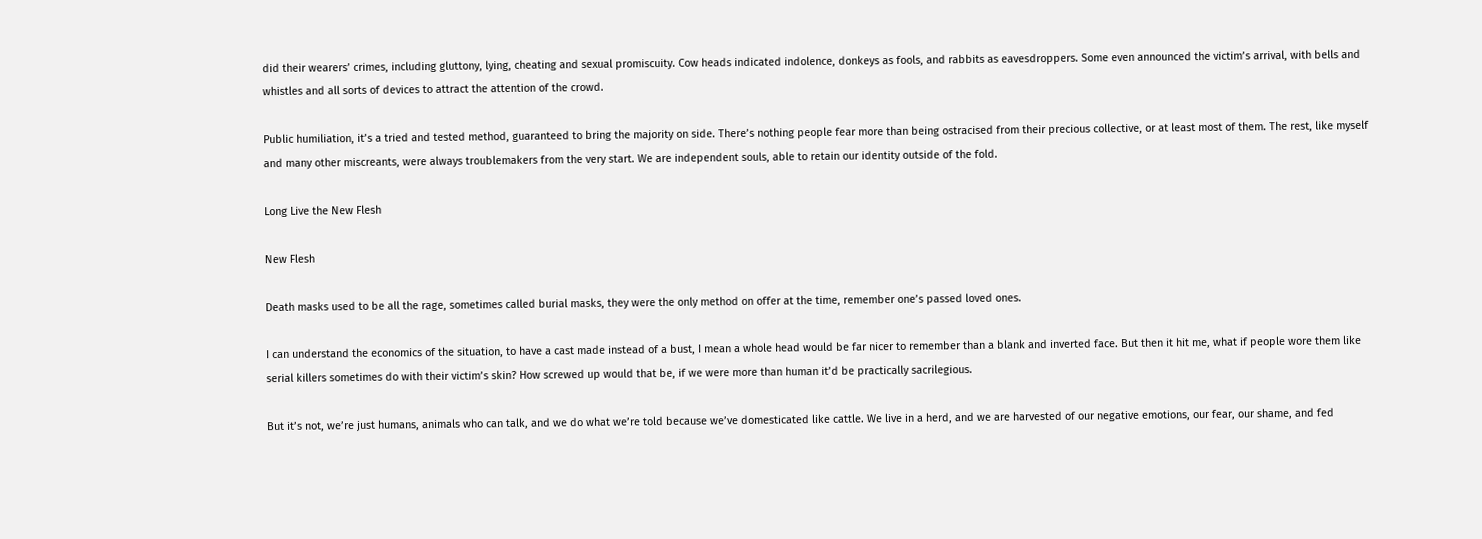did their wearers’ crimes, including gluttony, lying, cheating and sexual promiscuity. Cow heads indicated indolence, donkeys as fools, and rabbits as eavesdroppers. Some even announced the victim’s arrival, with bells and whistles and all sorts of devices to attract the attention of the crowd.

Public humiliation, it’s a tried and tested method, guaranteed to bring the majority on side. There’s nothing people fear more than being ostracised from their precious collective, or at least most of them. The rest, like myself and many other miscreants, were always troublemakers from the very start. We are independent souls, able to retain our identity outside of the fold.

Long Live the New Flesh

New Flesh

Death masks used to be all the rage, sometimes called burial masks, they were the only method on offer at the time, remember one’s passed loved ones.

I can understand the economics of the situation, to have a cast made instead of a bust, I mean a whole head would be far nicer to remember than a blank and inverted face. But then it hit me, what if people wore them like serial killers sometimes do with their victim’s skin? How screwed up would that be, if we were more than human it’d be practically sacrilegious.

But it’s not, we’re just humans, animals who can talk, and we do what we’re told because we’ve domesticated like cattle. We live in a herd, and we are harvested of our negative emotions, our fear, our shame, and fed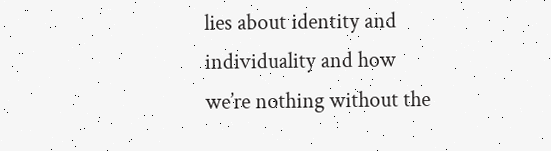lies about identity and individuality and how we’re nothing without the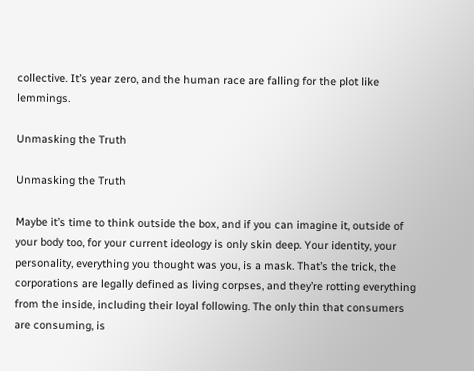collective. It’s year zero, and the human race are falling for the plot like lemmings.

Unmasking the Truth

Unmasking the Truth

Maybe it’s time to think outside the box, and if you can imagine it, outside of your body too, for your current ideology is only skin deep. Your identity, your personality, everything you thought was you, is a mask. That’s the trick, the corporations are legally defined as living corpses, and they’re rotting everything from the inside, including their loyal following. The only thin that consumers are consuming, is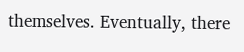themselves. Eventually, there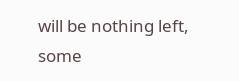will be nothing left, some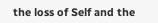the loss of Self and the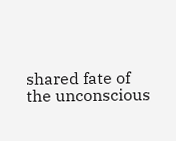shared fate of the unconscious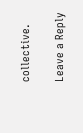collective.

Leave a Reply